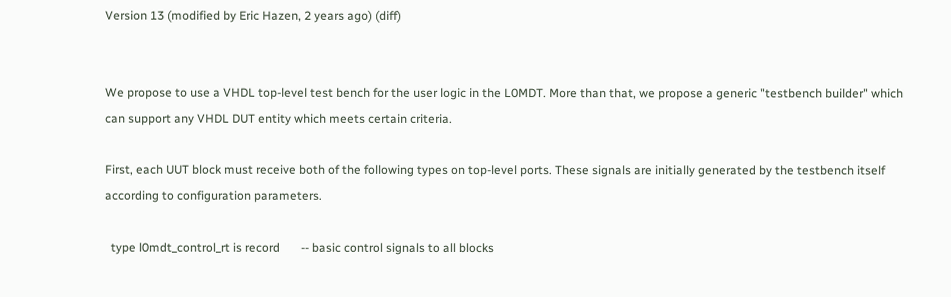Version 13 (modified by Eric Hazen, 2 years ago) (diff)


We propose to use a VHDL top-level test bench for the user logic in the L0MDT. More than that, we propose a generic "testbench builder" which can support any VHDL DUT entity which meets certain criteria.

First, each UUT block must receive both of the following types on top-level ports. These signals are initially generated by the testbench itself according to configuration parameters.

  type l0mdt_control_rt is record       -- basic control signals to all blocks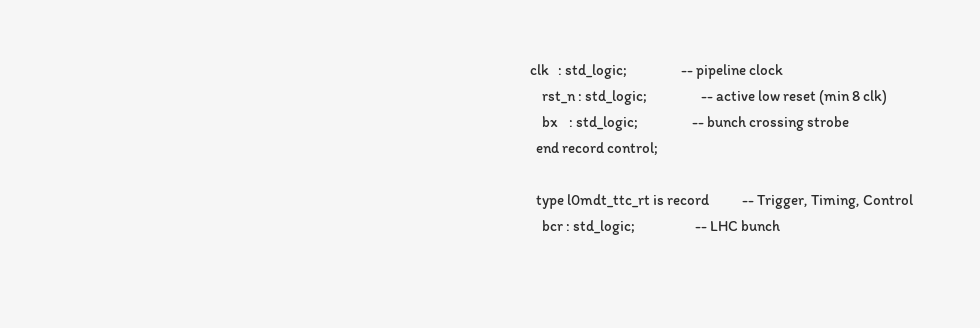clk   : std_logic;                  -- pipeline clock
    rst_n : std_logic;                  -- active low reset (min 8 clk)
    bx    : std_logic;                  -- bunch crossing strobe
  end record control;

  type l0mdt_ttc_rt is record           -- Trigger, Timing, Control
    bcr : std_logic;                    -- LHC bunch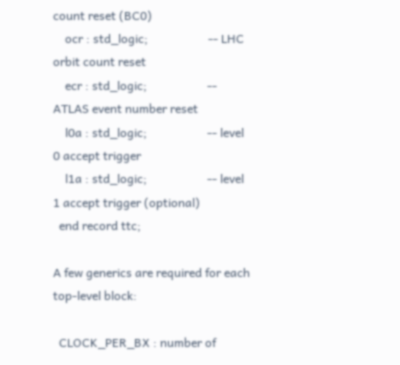count reset (BC0)
    ocr : std_logic;                    -- LHC orbit count reset
    ecr : std_logic;                    -- ATLAS event number reset
    l0a : std_logic;                    -- level 0 accept trigger
    l1a : std_logic;                    -- level 1 accept trigger (optional)
  end record ttc;

A few generics are required for each top-level block:

  CLOCK_PER_BX : number of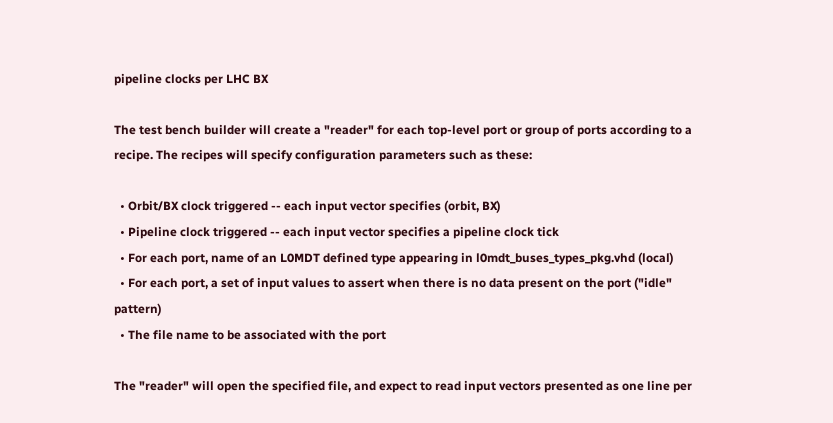pipeline clocks per LHC BX

The test bench builder will create a "reader" for each top-level port or group of ports according to a recipe. The recipes will specify configuration parameters such as these:

  • Orbit/BX clock triggered -- each input vector specifies (orbit, BX)
  • Pipeline clock triggered -- each input vector specifies a pipeline clock tick
  • For each port, name of an L0MDT defined type appearing in l0mdt_buses_types_pkg.vhd (local)
  • For each port, a set of input values to assert when there is no data present on the port ("idle" pattern)
  • The file name to be associated with the port

The "reader" will open the specified file, and expect to read input vectors presented as one line per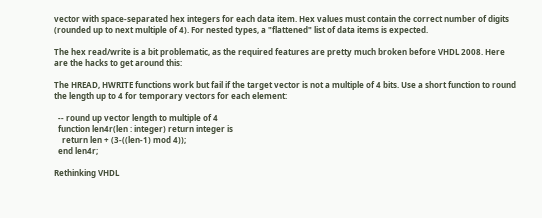vector with space-separated hex integers for each data item. Hex values must contain the correct number of digits (rounded up to next multiple of 4). For nested types, a "flattened" list of data items is expected.

The hex read/write is a bit problematic, as the required features are pretty much broken before VHDL 2008. Here are the hacks to get around this:

The HREAD, HWRITE functions work but fail if the target vector is not a multiple of 4 bits. Use a short function to round the length up to 4 for temporary vectors for each element:

  -- round up vector length to multiple of 4
  function len4r(len : integer) return integer is
    return len + (3-((len-1) mod 4));
  end len4r;

Rethinking VHDL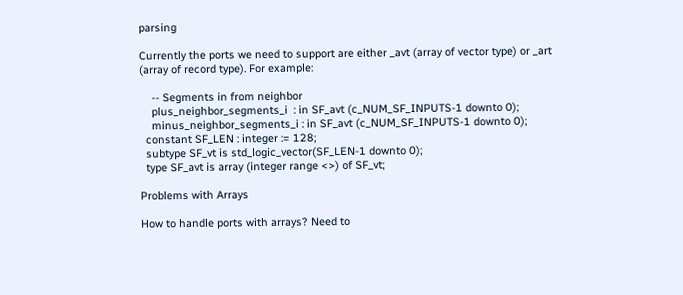parsing

Currently the ports we need to support are either _avt (array of vector type) or _art (array of record type). For example:

    -- Segments in from neighbor
    plus_neighbor_segments_i  : in SF_avt (c_NUM_SF_INPUTS-1 downto 0);
    minus_neighbor_segments_i : in SF_avt (c_NUM_SF_INPUTS-1 downto 0);
  constant SF_LEN : integer := 128;
  subtype SF_vt is std_logic_vector(SF_LEN-1 downto 0);
  type SF_avt is array (integer range <>) of SF_vt;

Problems with Arrays

How to handle ports with arrays? Need to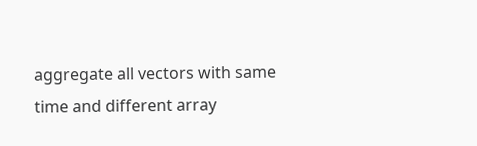aggregate all vectors with same time and different array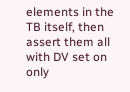elements in the TB itself, then assert them all with DV set on only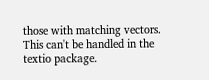those with matching vectors. This can't be handled in the textio package.